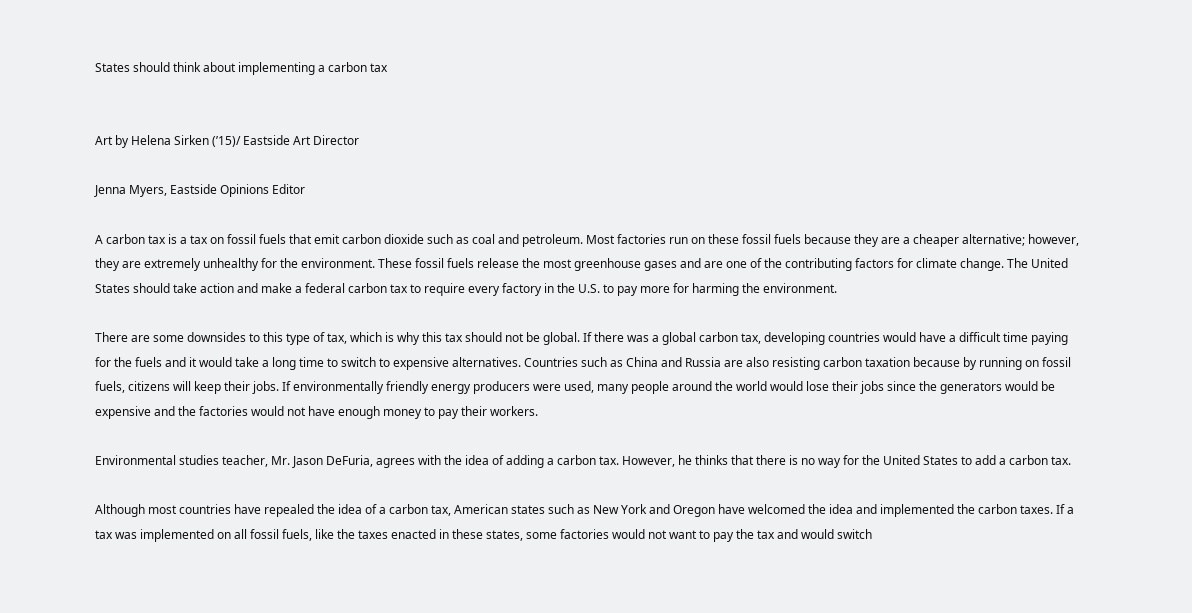States should think about implementing a carbon tax


Art by Helena Sirken (’15)/ Eastside Art Director

Jenna Myers, Eastside Opinions Editor

A carbon tax is a tax on fossil fuels that emit carbon dioxide such as coal and petroleum. Most factories run on these fossil fuels because they are a cheaper alternative; however, they are extremely unhealthy for the environment. These fossil fuels release the most greenhouse gases and are one of the contributing factors for climate change. The United States should take action and make a federal carbon tax to require every factory in the U.S. to pay more for harming the environment.

There are some downsides to this type of tax, which is why this tax should not be global. If there was a global carbon tax, developing countries would have a difficult time paying for the fuels and it would take a long time to switch to expensive alternatives. Countries such as China and Russia are also resisting carbon taxation because by running on fossil fuels, citizens will keep their jobs. If environmentally friendly energy producers were used, many people around the world would lose their jobs since the generators would be expensive and the factories would not have enough money to pay their workers.

Environmental studies teacher, Mr. Jason DeFuria, agrees with the idea of adding a carbon tax. However, he thinks that there is no way for the United States to add a carbon tax.

Although most countries have repealed the idea of a carbon tax, American states such as New York and Oregon have welcomed the idea and implemented the carbon taxes. If a tax was implemented on all fossil fuels, like the taxes enacted in these states, some factories would not want to pay the tax and would switch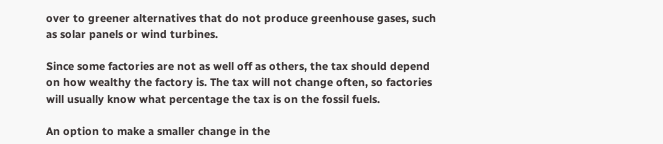over to greener alternatives that do not produce greenhouse gases, such as solar panels or wind turbines.

Since some factories are not as well off as others, the tax should depend on how wealthy the factory is. The tax will not change often, so factories will usually know what percentage the tax is on the fossil fuels.

An option to make a smaller change in the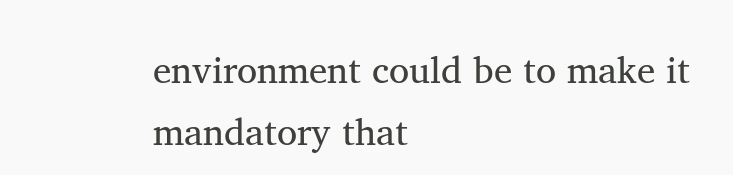environment could be to make it mandatory that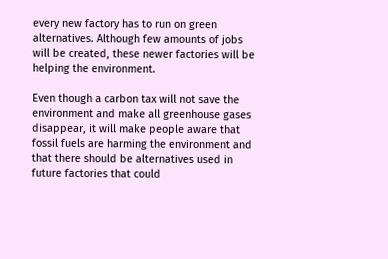every new factory has to run on green alternatives. Although few amounts of jobs will be created, these newer factories will be helping the environment.

Even though a carbon tax will not save the environment and make all greenhouse gases disappear, it will make people aware that fossil fuels are harming the environment and that there should be alternatives used in future factories that could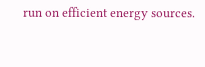run on efficient energy sources.